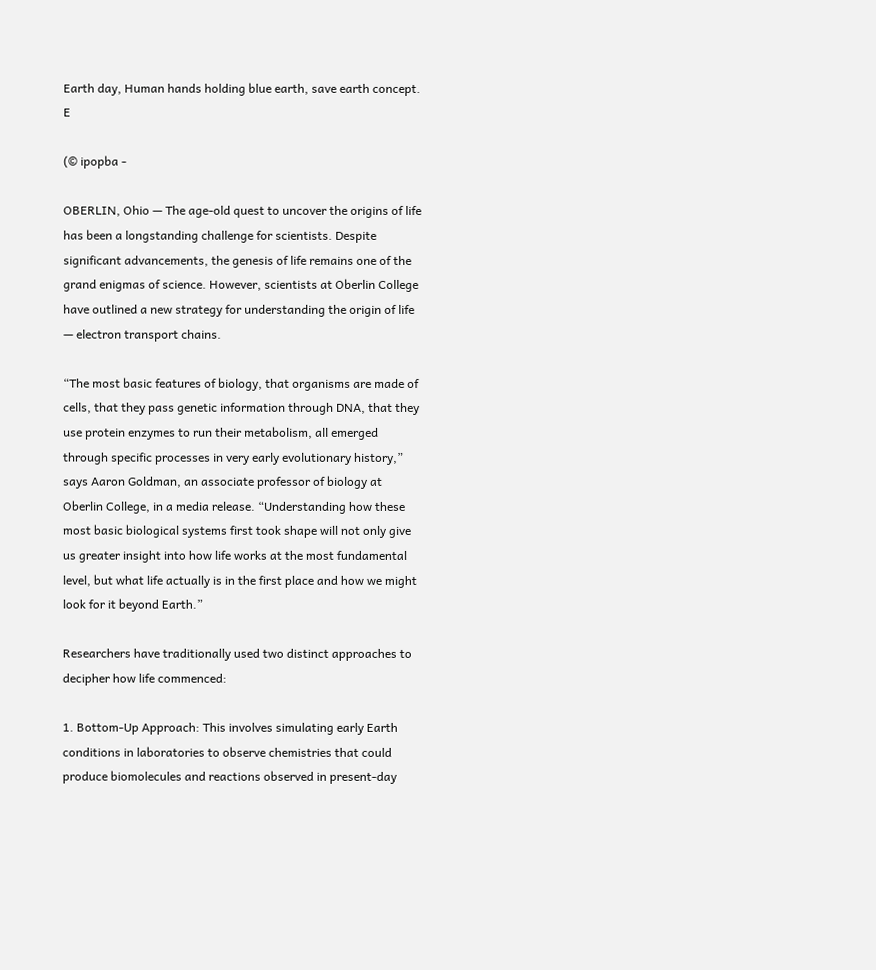Earth day, Human hands holding blue earth, save earth concept. E

(© ipopba -

OBERLIN, Ohio — The age-old quest to uncover the origins of life has been a longstanding challenge for scientists. Despite significant advancements, the genesis of life remains one of the grand enigmas of science. However, scientists at Oberlin College have outlined a new strategy for understanding the origin of life — electron transport chains.

“The most basic features of biology, that organisms are made of cells, that they pass genetic information through DNA, that they use protein enzymes to run their metabolism, all emerged through specific processes in very early evolutionary history,” says Aaron Goldman, an associate professor of biology at Oberlin College, in a media release. “Understanding how these most basic biological systems first took shape will not only give us greater insight into how life works at the most fundamental level, but what life actually is in the first place and how we might look for it beyond Earth.”

Researchers have traditionally used two distinct approaches to decipher how life commenced:

1. Bottom-Up Approach: This involves simulating early Earth conditions in laboratories to observe chemistries that could produce biomolecules and reactions observed in present-day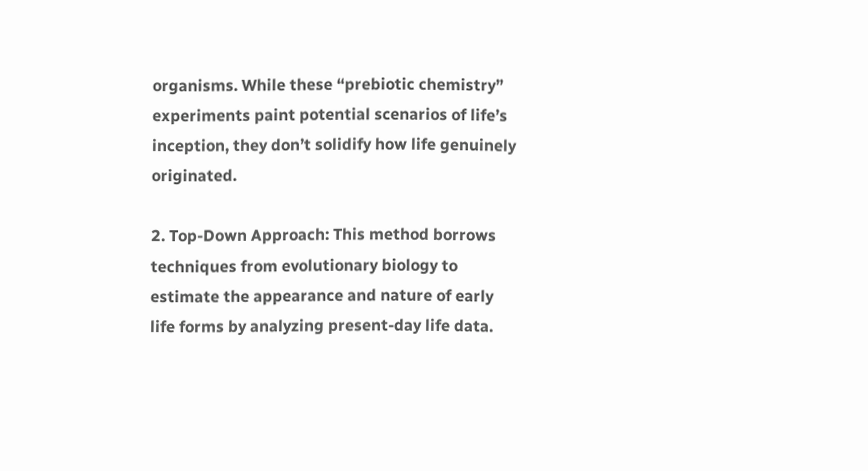organisms. While these “prebiotic chemistry” experiments paint potential scenarios of life’s inception, they don’t solidify how life genuinely originated.

2. Top-Down Approach: This method borrows techniques from evolutionary biology to estimate the appearance and nature of early life forms by analyzing present-day life data.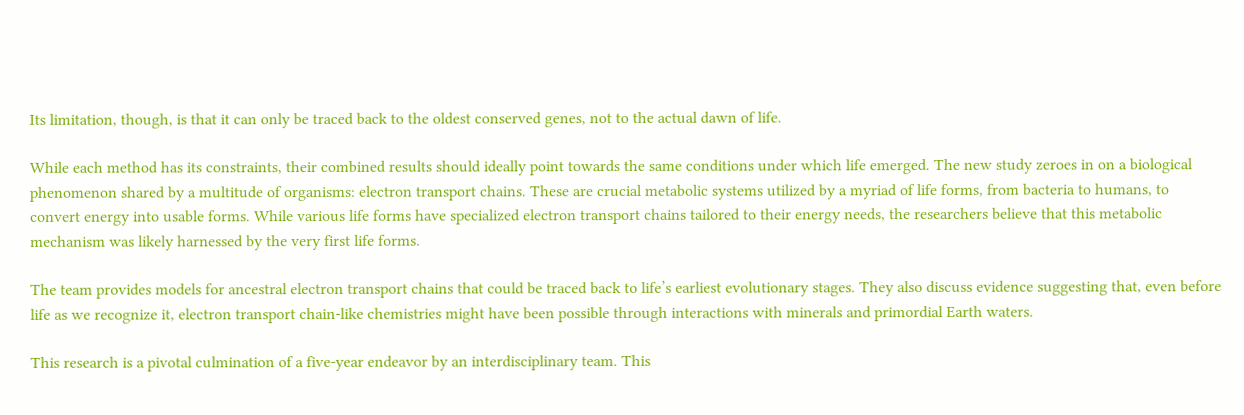Its limitation, though, is that it can only be traced back to the oldest conserved genes, not to the actual dawn of life.

While each method has its constraints, their combined results should ideally point towards the same conditions under which life emerged. The new study zeroes in on a biological phenomenon shared by a multitude of organisms: electron transport chains. These are crucial metabolic systems utilized by a myriad of life forms, from bacteria to humans, to convert energy into usable forms. While various life forms have specialized electron transport chains tailored to their energy needs, the researchers believe that this metabolic mechanism was likely harnessed by the very first life forms.

The team provides models for ancestral electron transport chains that could be traced back to life’s earliest evolutionary stages. They also discuss evidence suggesting that, even before life as we recognize it, electron transport chain-like chemistries might have been possible through interactions with minerals and primordial Earth waters.

This research is a pivotal culmination of a five-year endeavor by an interdisciplinary team. This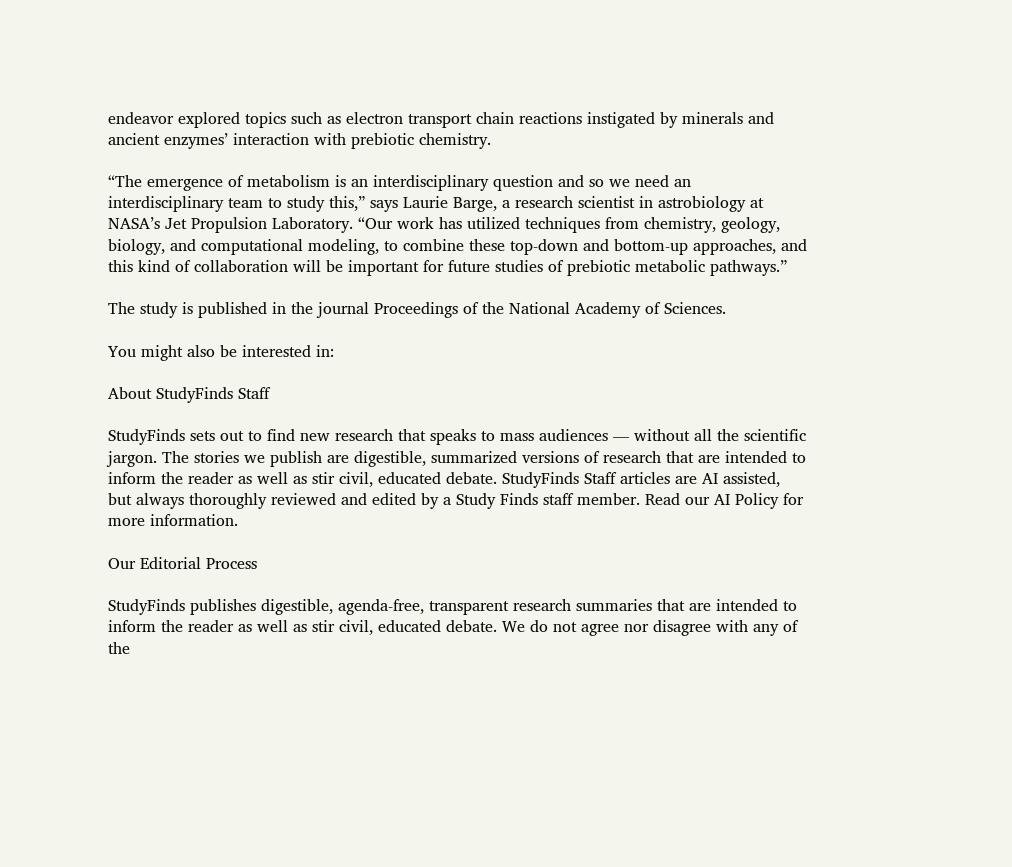endeavor explored topics such as electron transport chain reactions instigated by minerals and ancient enzymes’ interaction with prebiotic chemistry.

“The emergence of metabolism is an interdisciplinary question and so we need an interdisciplinary team to study this,” says Laurie Barge, a research scientist in astrobiology at NASA’s Jet Propulsion Laboratory. “Our work has utilized techniques from chemistry, geology, biology, and computational modeling, to combine these top-down and bottom-up approaches, and this kind of collaboration will be important for future studies of prebiotic metabolic pathways.”

The study is published in the journal Proceedings of the National Academy of Sciences.

You might also be interested in:

About StudyFinds Staff

StudyFinds sets out to find new research that speaks to mass audiences — without all the scientific jargon. The stories we publish are digestible, summarized versions of research that are intended to inform the reader as well as stir civil, educated debate. StudyFinds Staff articles are AI assisted, but always thoroughly reviewed and edited by a Study Finds staff member. Read our AI Policy for more information.

Our Editorial Process

StudyFinds publishes digestible, agenda-free, transparent research summaries that are intended to inform the reader as well as stir civil, educated debate. We do not agree nor disagree with any of the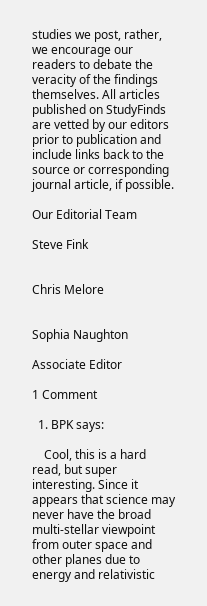studies we post, rather, we encourage our readers to debate the veracity of the findings themselves. All articles published on StudyFinds are vetted by our editors prior to publication and include links back to the source or corresponding journal article, if possible.

Our Editorial Team

Steve Fink


Chris Melore


Sophia Naughton

Associate Editor

1 Comment

  1. BPK says:

    Cool, this is a hard read, but super interesting. Since it appears that science may never have the broad multi-stellar viewpoint from outer space and other planes due to energy and relativistic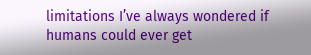limitations I’ve always wondered if humans could ever get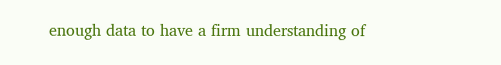enough data to have a firm understanding of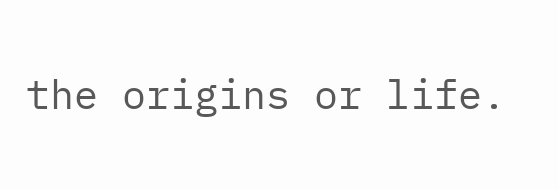the origins or life.